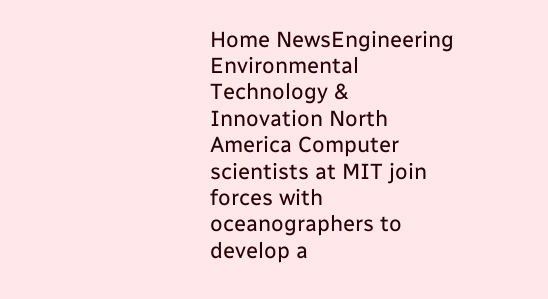Home NewsEngineering Environmental Technology & Innovation North America Computer scientists at MIT join forces with oceanographers to develop a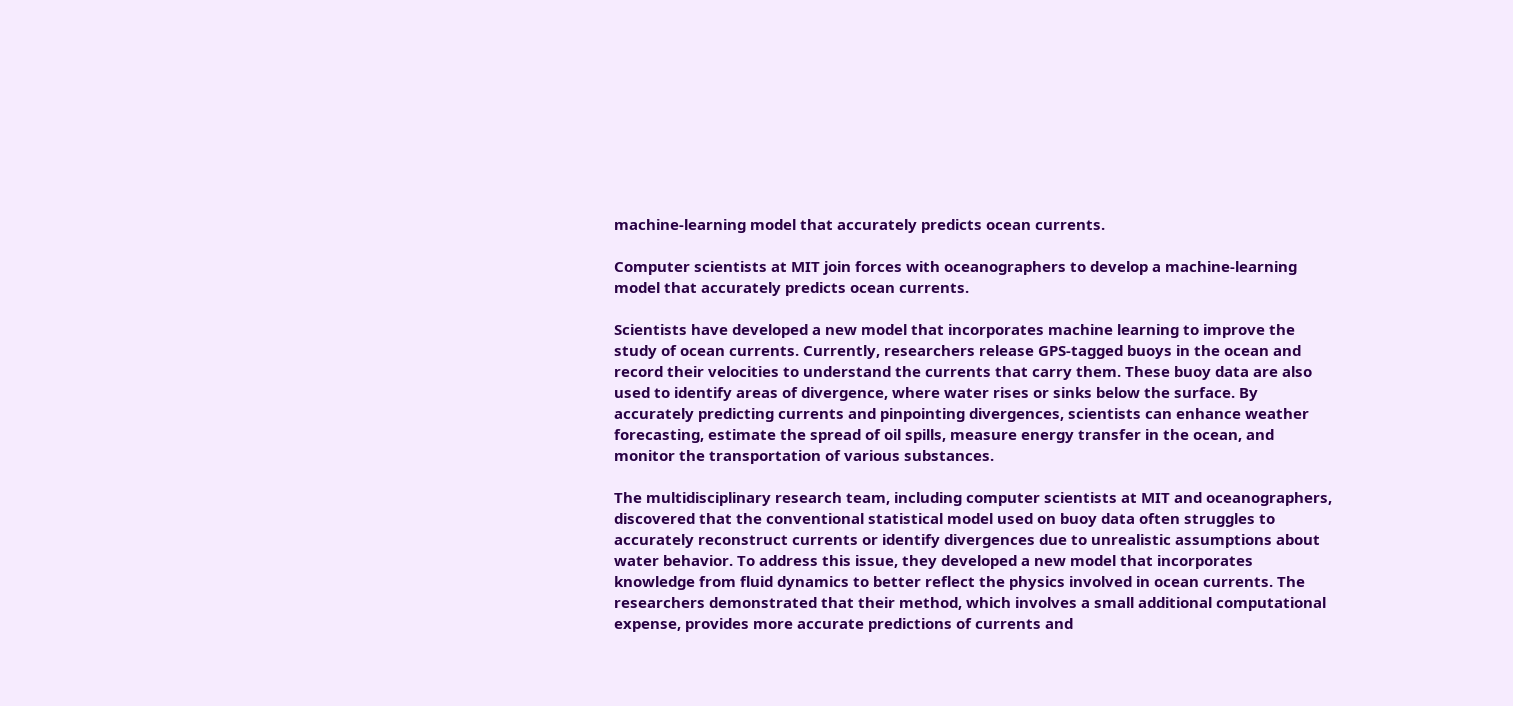machine-learning model that accurately predicts ocean currents.

Computer scientists at MIT join forces with oceanographers to develop a machine-learning model that accurately predicts ocean currents.

Scientists have developed a new model that incorporates machine learning to improve the study of ocean currents. Currently, researchers release GPS-tagged buoys in the ocean and record their velocities to understand the currents that carry them. These buoy data are also used to identify areas of divergence, where water rises or sinks below the surface. By accurately predicting currents and pinpointing divergences, scientists can enhance weather forecasting, estimate the spread of oil spills, measure energy transfer in the ocean, and monitor the transportation of various substances.

The multidisciplinary research team, including computer scientists at MIT and oceanographers, discovered that the conventional statistical model used on buoy data often struggles to accurately reconstruct currents or identify divergences due to unrealistic assumptions about water behavior. To address this issue, they developed a new model that incorporates knowledge from fluid dynamics to better reflect the physics involved in ocean currents. The researchers demonstrated that their method, which involves a small additional computational expense, provides more accurate predictions of currents and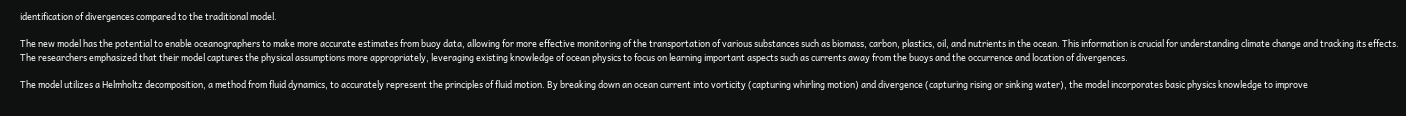identification of divergences compared to the traditional model.

The new model has the potential to enable oceanographers to make more accurate estimates from buoy data, allowing for more effective monitoring of the transportation of various substances such as biomass, carbon, plastics, oil, and nutrients in the ocean. This information is crucial for understanding climate change and tracking its effects. The researchers emphasized that their model captures the physical assumptions more appropriately, leveraging existing knowledge of ocean physics to focus on learning important aspects such as currents away from the buoys and the occurrence and location of divergences.

The model utilizes a Helmholtz decomposition, a method from fluid dynamics, to accurately represent the principles of fluid motion. By breaking down an ocean current into vorticity (capturing whirling motion) and divergence (capturing rising or sinking water), the model incorporates basic physics knowledge to improve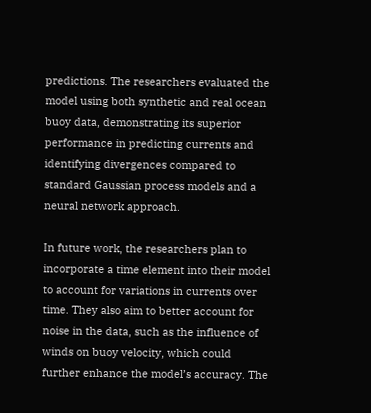predictions. The researchers evaluated the model using both synthetic and real ocean buoy data, demonstrating its superior performance in predicting currents and identifying divergences compared to standard Gaussian process models and a neural network approach.

In future work, the researchers plan to incorporate a time element into their model to account for variations in currents over time. They also aim to better account for noise in the data, such as the influence of winds on buoy velocity, which could further enhance the model’s accuracy. The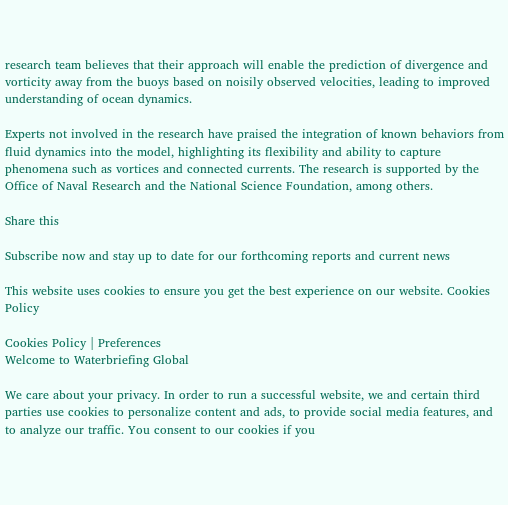research team believes that their approach will enable the prediction of divergence and vorticity away from the buoys based on noisily observed velocities, leading to improved understanding of ocean dynamics.

Experts not involved in the research have praised the integration of known behaviors from fluid dynamics into the model, highlighting its flexibility and ability to capture phenomena such as vortices and connected currents. The research is supported by the Office of Naval Research and the National Science Foundation, among others.

Share this

Subscribe now and stay up to date for our forthcoming reports and current news

This website uses cookies to ensure you get the best experience on our website. Cookies Policy

Cookies Policy | Preferences
Welcome to Waterbriefing Global

We care about your privacy. In order to run a successful website, we and certain third parties use cookies to personalize content and ads, to provide social media features, and to analyze our traffic. You consent to our cookies if you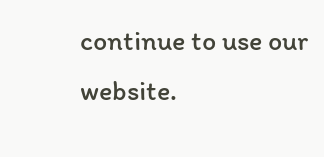continue to use our website.